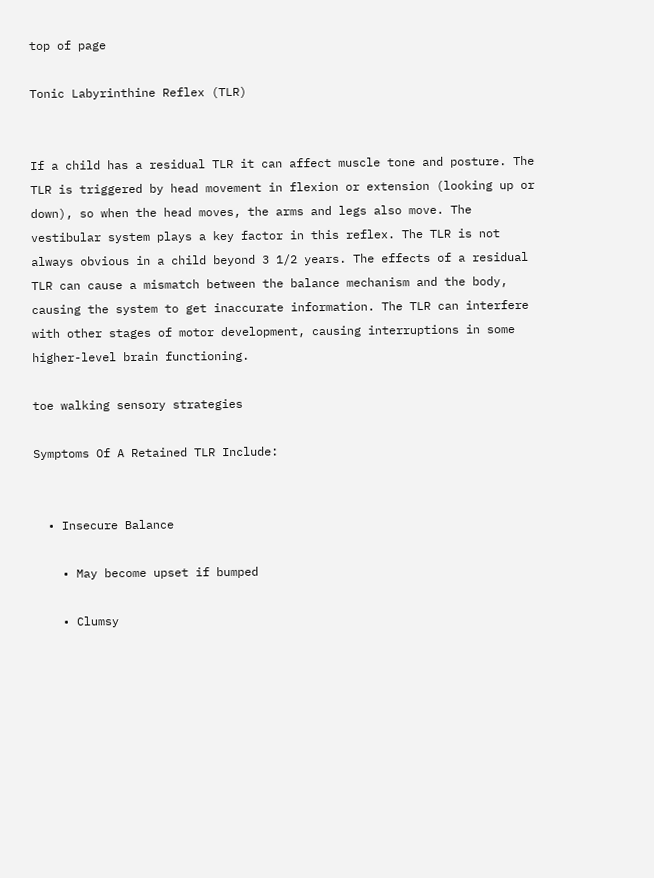top of page

Tonic Labyrinthine Reflex (TLR)


If a child has a residual TLR it can affect muscle tone and posture. The TLR is triggered by head movement in flexion or extension (looking up or down), so when the head moves, the arms and legs also move. The vestibular system plays a key factor in this reflex. The TLR is not always obvious in a child beyond 3 1/2 years. The effects of a residual TLR can cause a mismatch between the balance mechanism and the body, causing the system to get inaccurate information. The TLR can interfere with other stages of motor development, causing interruptions in some higher-level brain functioning.

toe walking sensory strategies

Symptoms Of A Retained TLR Include:


  • Insecure Balance

    • May become upset if bumped

    • Clumsy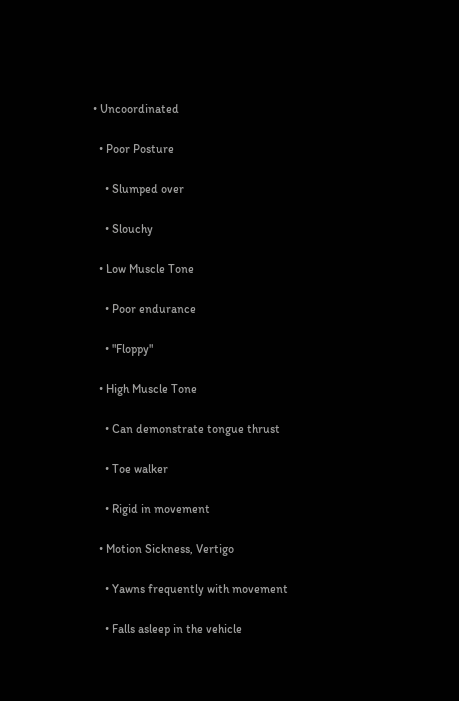• Uncoordinated

  • Poor Posture

    • Slumped over

    • Slouchy

  • Low Muscle Tone

    • Poor endurance

    • "Floppy"

  • High Muscle Tone

    • Can demonstrate tongue thrust

    • Toe walker

    • Rigid in movement

  • Motion Sickness, Vertigo

    • Yawns frequently with movement

    • Falls asleep in the vehicle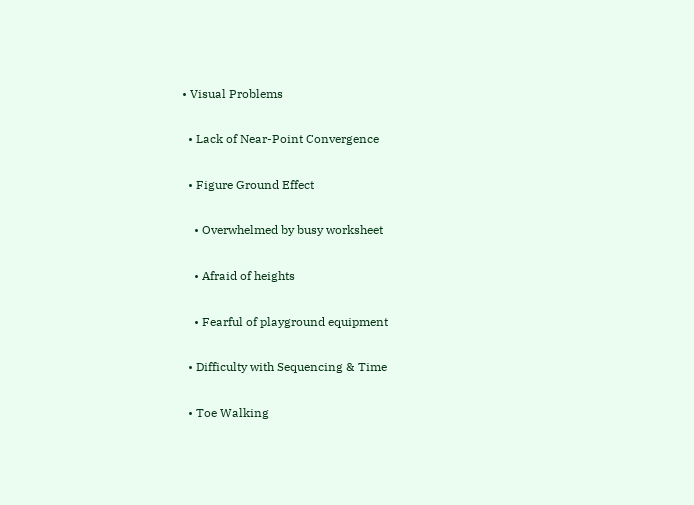• Visual Problems

  • Lack of Near-Point Convergence

  • Figure Ground Effect

    • Overwhelmed by busy worksheet

    • Afraid of heights

    • Fearful of playground equipment

  • Difficulty with Sequencing & Time

  • Toe Walking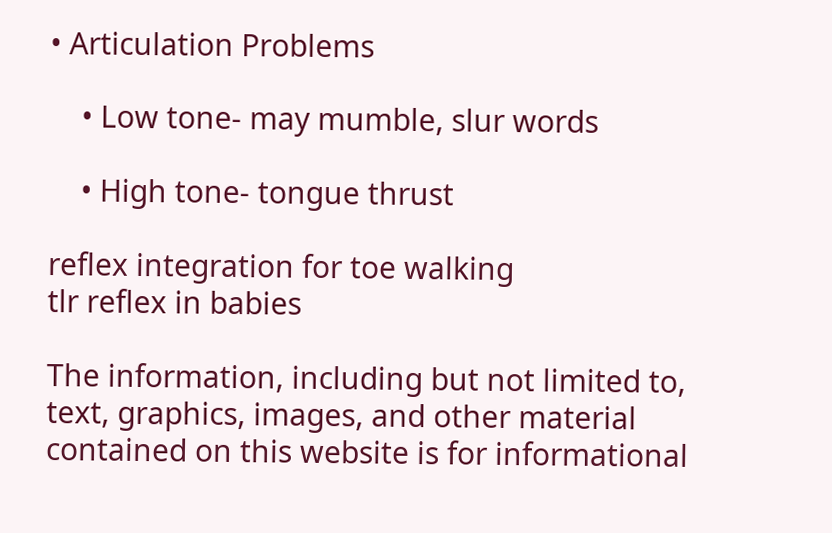• Articulation Problems

    • Low tone- may mumble, slur words

    • High tone- tongue thrust

reflex integration for toe walking
tlr reflex in babies

The information, including but not limited to, text, graphics, images, and other material contained on this website is for informational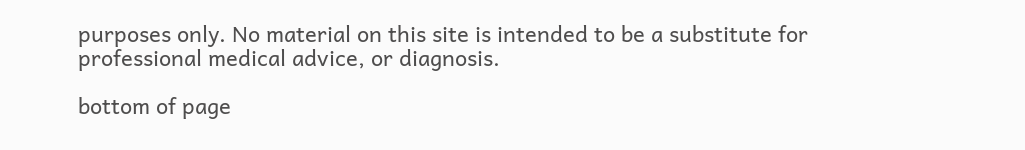purposes only. No material on this site is intended to be a substitute for professional medical advice, or diagnosis.

bottom of page